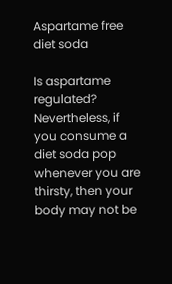Aspartame free diet soda

Is aspartame regulated? Nevertheless, if you consume a diet soda pop whenever you are thirsty, then your body may not be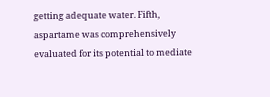getting adequate water. Fifth, aspartame was comprehensively evaluated for its potential to mediate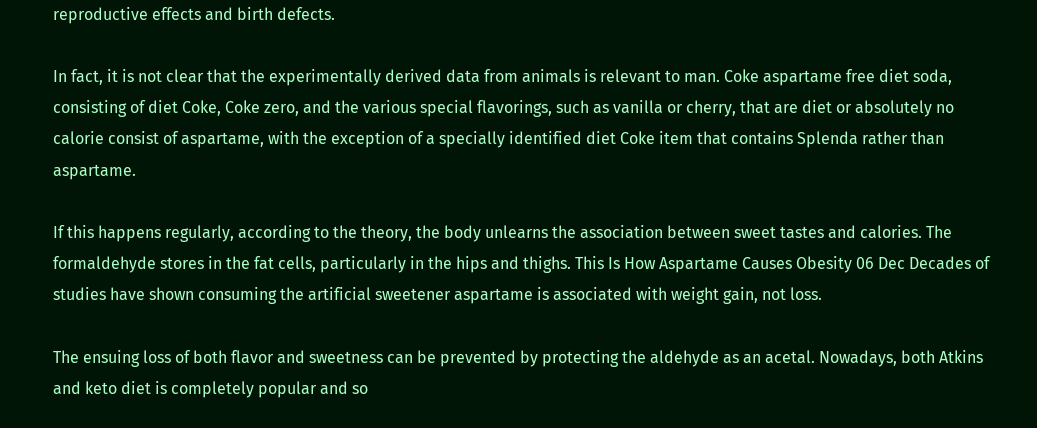reproductive effects and birth defects.

In fact, it is not clear that the experimentally derived data from animals is relevant to man. Coke aspartame free diet soda, consisting of diet Coke, Coke zero, and the various special flavorings, such as vanilla or cherry, that are diet or absolutely no calorie consist of aspartame, with the exception of a specially identified diet Coke item that contains Splenda rather than aspartame.

If this happens regularly, according to the theory, the body unlearns the association between sweet tastes and calories. The formaldehyde stores in the fat cells, particularly in the hips and thighs. This Is How Aspartame Causes Obesity 06 Dec Decades of studies have shown consuming the artificial sweetener aspartame is associated with weight gain, not loss.

The ensuing loss of both flavor and sweetness can be prevented by protecting the aldehyde as an acetal. Nowadays, both Atkins and keto diet is completely popular and so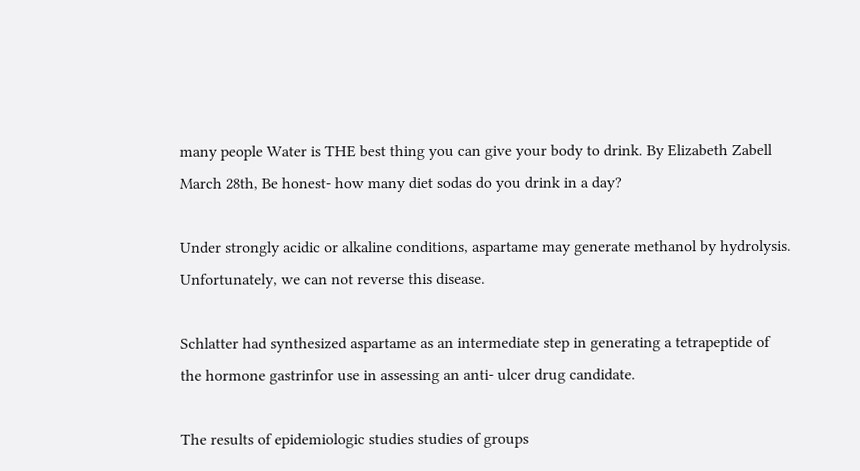many people Water is THE best thing you can give your body to drink. By Elizabeth Zabell March 28th, Be honest- how many diet sodas do you drink in a day?

Under strongly acidic or alkaline conditions, aspartame may generate methanol by hydrolysis. Unfortunately, we can not reverse this disease.

Schlatter had synthesized aspartame as an intermediate step in generating a tetrapeptide of the hormone gastrinfor use in assessing an anti- ulcer drug candidate.

The results of epidemiologic studies studies of groups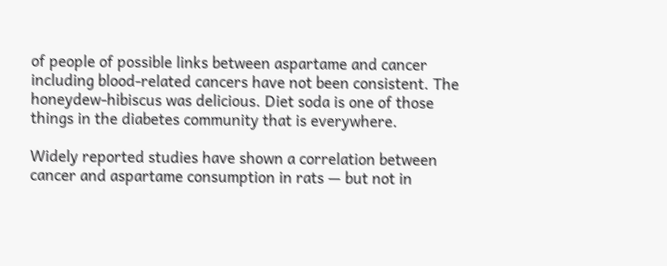of people of possible links between aspartame and cancer including blood-related cancers have not been consistent. The honeydew-hibiscus was delicious. Diet soda is one of those things in the diabetes community that is everywhere.

Widely reported studies have shown a correlation between cancer and aspartame consumption in rats — but not in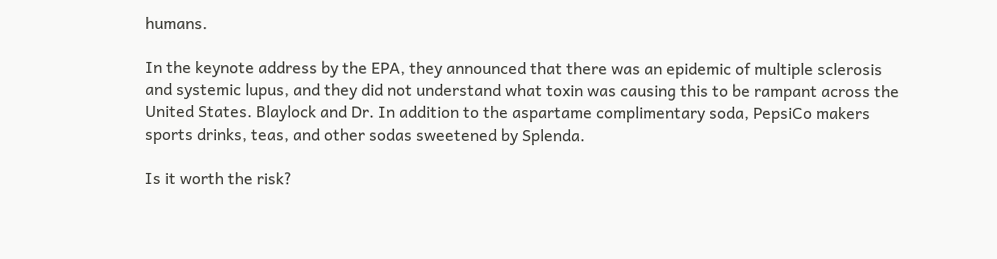humans.

In the keynote address by the EPA, they announced that there was an epidemic of multiple sclerosis and systemic lupus, and they did not understand what toxin was causing this to be rampant across the United States. Blaylock and Dr. In addition to the aspartame complimentary soda, PepsiCo makers sports drinks, teas, and other sodas sweetened by Splenda.

Is it worth the risk?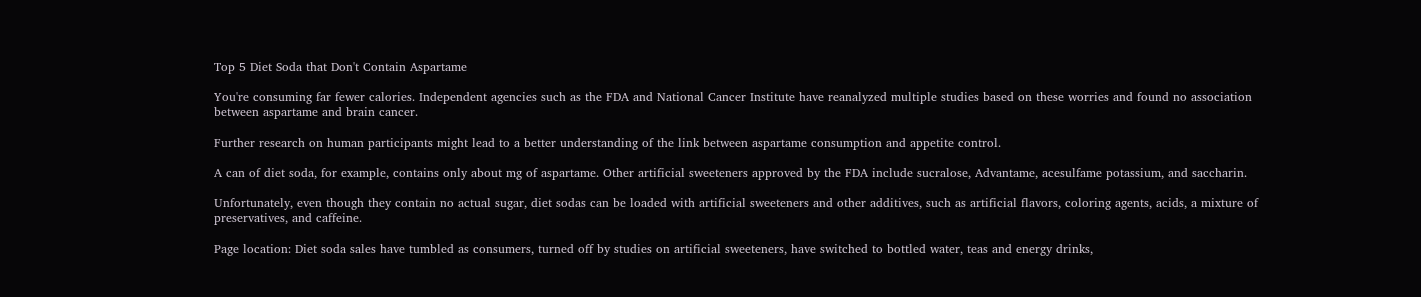Top 5 Diet Soda that Don't Contain Aspartame

You're consuming far fewer calories. Independent agencies such as the FDA and National Cancer Institute have reanalyzed multiple studies based on these worries and found no association between aspartame and brain cancer.

Further research on human participants might lead to a better understanding of the link between aspartame consumption and appetite control.

A can of diet soda, for example, contains only about mg of aspartame. Other artificial sweeteners approved by the FDA include sucralose, Advantame, acesulfame potassium, and saccharin.

Unfortunately, even though they contain no actual sugar, diet sodas can be loaded with artificial sweeteners and other additives, such as artificial flavors, coloring agents, acids, a mixture of preservatives, and caffeine.

Page location: Diet soda sales have tumbled as consumers, turned off by studies on artificial sweeteners, have switched to bottled water, teas and energy drinks,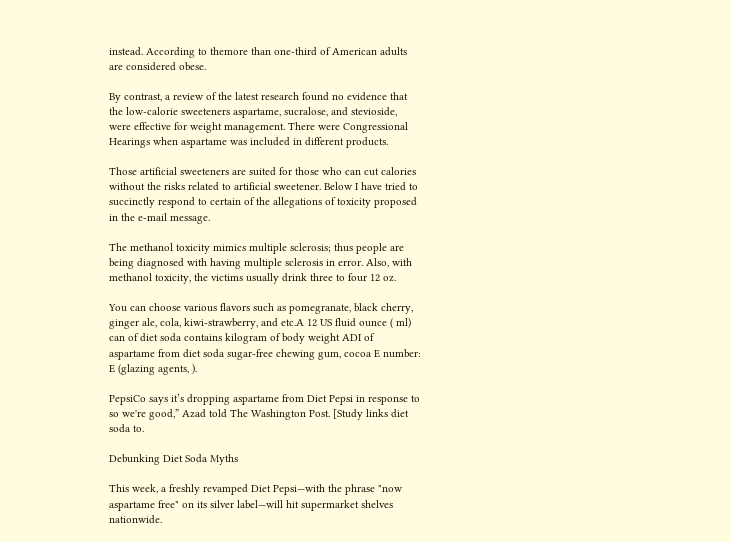instead. According to themore than one-third of American adults are considered obese.

By contrast, a review of the latest research found no evidence that the low-calorie sweeteners aspartame, sucralose, and stevioside, were effective for weight management. There were Congressional Hearings when aspartame was included in different products.

Those artificial sweeteners are suited for those who can cut calories without the risks related to artificial sweetener. Below I have tried to succinctly respond to certain of the allegations of toxicity proposed in the e-mail message.

The methanol toxicity mimics multiple sclerosis; thus people are being diagnosed with having multiple sclerosis in error. Also, with methanol toxicity, the victims usually drink three to four 12 oz.

You can choose various flavors such as pomegranate, black cherry, ginger ale, cola, kiwi-strawberry, and etc.A 12 US fluid ounce ( ml) can of diet soda contains kilogram of body weight ADI of aspartame from diet soda sugar-free chewing gum, cocoa E number: E (glazing agents, ).

PepsiCo says it’s dropping aspartame from Diet Pepsi in response to so we're good,” Azad told The Washington Post. [Study links diet soda to.

Debunking Diet Soda Myths

This week, a freshly revamped Diet Pepsi—with the phrase "now aspartame free" on its silver label—will hit supermarket shelves nationwide.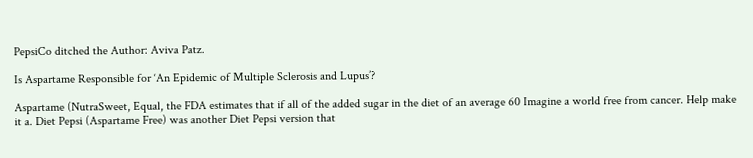PepsiCo ditched the Author: Aviva Patz.

Is Aspartame Responsible for ‘An Epidemic of Multiple Sclerosis and Lupus’?

Aspartame (NutraSweet, Equal, the FDA estimates that if all of the added sugar in the diet of an average 60 Imagine a world free from cancer. Help make it a. Diet Pepsi (Aspartame Free) was another Diet Pepsi version that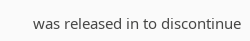was released in to discontinue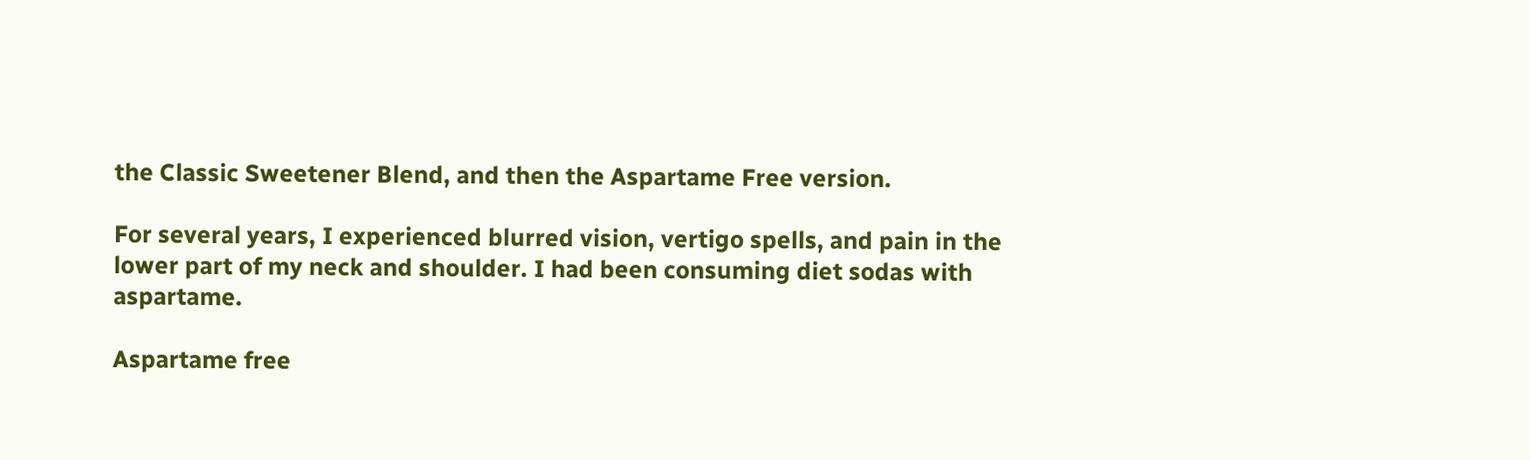the Classic Sweetener Blend, and then the Aspartame Free version.

For several years, I experienced blurred vision, vertigo spells, and pain in the lower part of my neck and shoulder. I had been consuming diet sodas with aspartame.

Aspartame free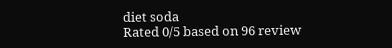diet soda
Rated 0/5 based on 96 review